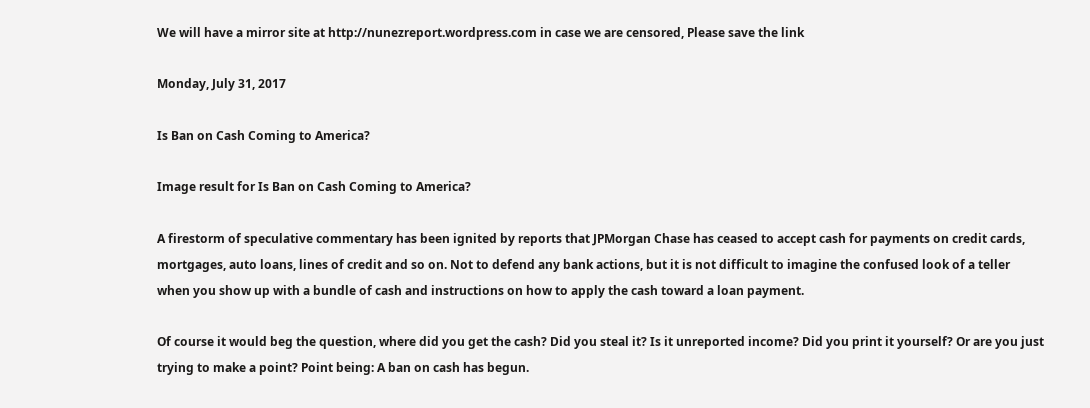We will have a mirror site at http://nunezreport.wordpress.com in case we are censored, Please save the link

Monday, July 31, 2017

Is Ban on Cash Coming to America?

Image result for Is Ban on Cash Coming to America?

A firestorm of speculative commentary has been ignited by reports that JPMorgan Chase has ceased to accept cash for payments on credit cards, mortgages, auto loans, lines of credit and so on. Not to defend any bank actions, but it is not difficult to imagine the confused look of a teller when you show up with a bundle of cash and instructions on how to apply the cash toward a loan payment.

Of course it would beg the question, where did you get the cash? Did you steal it? Is it unreported income? Did you print it yourself? Or are you just trying to make a point? Point being: A ban on cash has begun.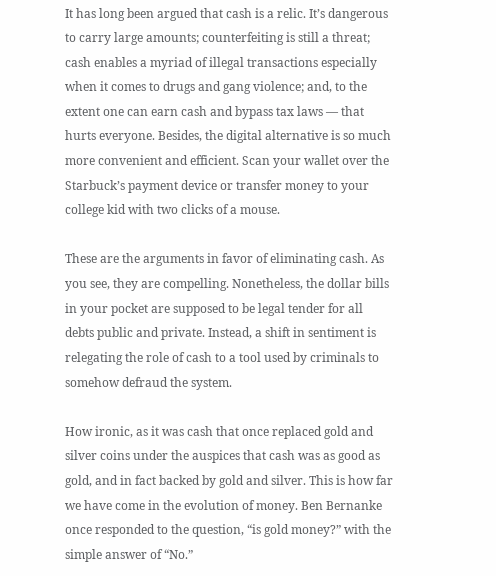It has long been argued that cash is a relic. It’s dangerous to carry large amounts; counterfeiting is still a threat; cash enables a myriad of illegal transactions especially when it comes to drugs and gang violence; and, to the extent one can earn cash and bypass tax laws — that hurts everyone. Besides, the digital alternative is so much more convenient and efficient. Scan your wallet over the Starbuck’s payment device or transfer money to your college kid with two clicks of a mouse.

These are the arguments in favor of eliminating cash. As you see, they are compelling. Nonetheless, the dollar bills in your pocket are supposed to be legal tender for all debts public and private. Instead, a shift in sentiment is relegating the role of cash to a tool used by criminals to somehow defraud the system.

How ironic, as it was cash that once replaced gold and silver coins under the auspices that cash was as good as gold, and in fact backed by gold and silver. This is how far we have come in the evolution of money. Ben Bernanke once responded to the question, “is gold money?” with the simple answer of “No.”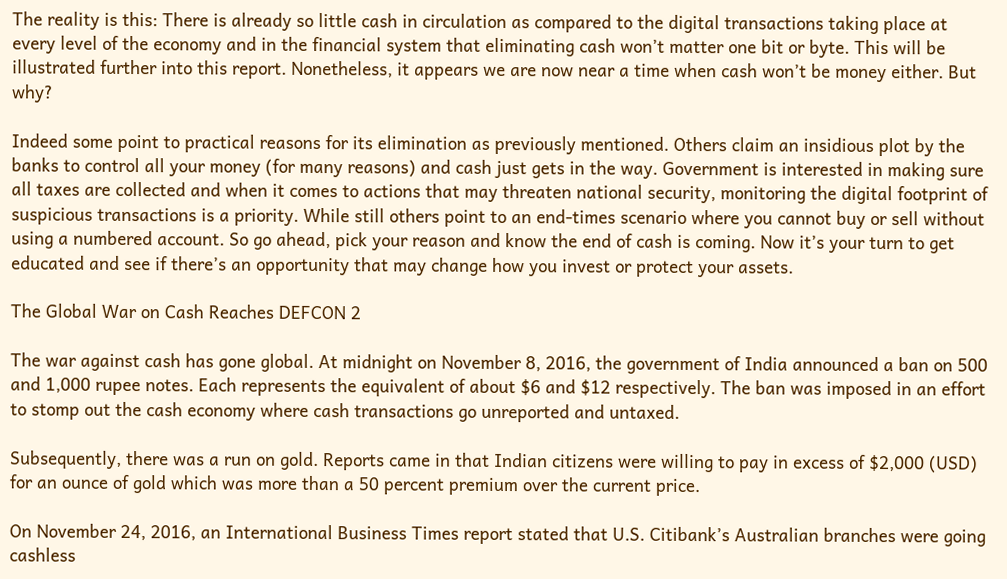The reality is this: There is already so little cash in circulation as compared to the digital transactions taking place at every level of the economy and in the financial system that eliminating cash won’t matter one bit or byte. This will be illustrated further into this report. Nonetheless, it appears we are now near a time when cash won’t be money either. But why?

Indeed some point to practical reasons for its elimination as previously mentioned. Others claim an insidious plot by the banks to control all your money (for many reasons) and cash just gets in the way. Government is interested in making sure all taxes are collected and when it comes to actions that may threaten national security, monitoring the digital footprint of suspicious transactions is a priority. While still others point to an end-times scenario where you cannot buy or sell without using a numbered account. So go ahead, pick your reason and know the end of cash is coming. Now it’s your turn to get educated and see if there’s an opportunity that may change how you invest or protect your assets.

The Global War on Cash Reaches DEFCON 2

The war against cash has gone global. At midnight on November 8, 2016, the government of India announced a ban on 500 and 1,000 rupee notes. Each represents the equivalent of about $6 and $12 respectively. The ban was imposed in an effort to stomp out the cash economy where cash transactions go unreported and untaxed.

Subsequently, there was a run on gold. Reports came in that Indian citizens were willing to pay in excess of $2,000 (USD) for an ounce of gold which was more than a 50 percent premium over the current price.

On November 24, 2016, an International Business Times report stated that U.S. Citibank’s Australian branches were going cashless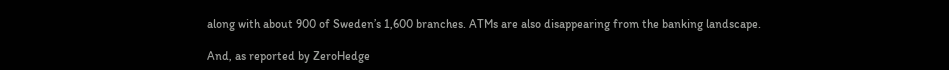along with about 900 of Sweden’s 1,600 branches. ATMs are also disappearing from the banking landscape.

And, as reported by ZeroHedge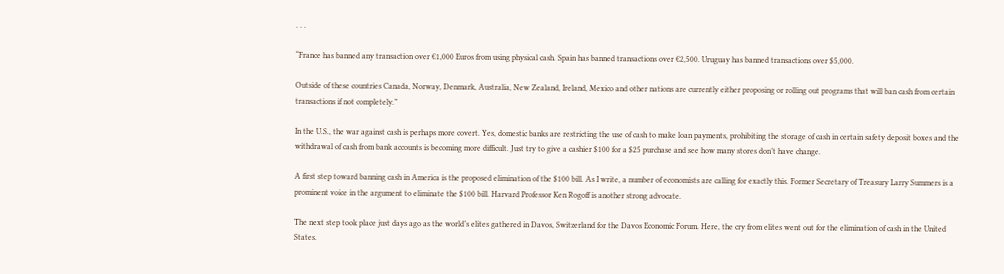. . .

“France has banned any transaction over €1,000 Euros from using physical cash. Spain has banned transactions over €2,500. Uruguay has banned transactions over $5,000.

Outside of these countries Canada, Norway, Denmark, Australia, New Zealand, Ireland, Mexico and other nations are currently either proposing or rolling out programs that will ban cash from certain transactions if not completely.”

In the U.S., the war against cash is perhaps more covert. Yes, domestic banks are restricting the use of cash to make loan payments, prohibiting the storage of cash in certain safety deposit boxes and the withdrawal of cash from bank accounts is becoming more difficult. Just try to give a cashier $100 for a $25 purchase and see how many stores don’t have change.

A first step toward banning cash in America is the proposed elimination of the $100 bill. As I write, a number of economists are calling for exactly this. Former Secretary of Treasury Larry Summers is a prominent voice in the argument to eliminate the $100 bill. Harvard Professor Ken Rogoff is another strong advocate.

The next step took place just days ago as the world’s elites gathered in Davos, Switzerland for the Davos Economic Forum. Here, the cry from elites went out for the elimination of cash in the United States.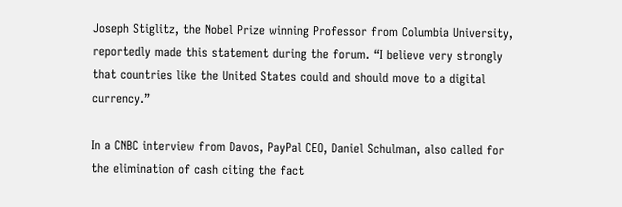Joseph Stiglitz, the Nobel Prize winning Professor from Columbia University, reportedly made this statement during the forum. “I believe very strongly that countries like the United States could and should move to a digital currency.”

In a CNBC interview from Davos, PayPal CEO, Daniel Schulman, also called for the elimination of cash citing the fact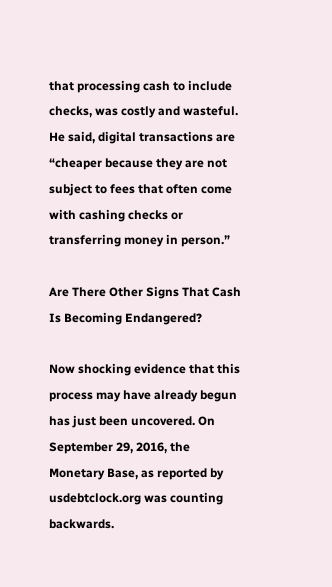that processing cash to include checks, was costly and wasteful. He said, digital transactions are “cheaper because they are not subject to fees that often come with cashing checks or transferring money in person.”

Are There Other Signs That Cash Is Becoming Endangered?

Now shocking evidence that this process may have already begun has just been uncovered. On September 29, 2016, the Monetary Base, as reported by usdebtclock.org was counting backwards.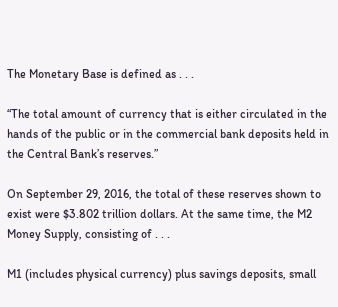The Monetary Base is defined as . . .

“The total amount of currency that is either circulated in the hands of the public or in the commercial bank deposits held in the Central Bank’s reserves.”

On September 29, 2016, the total of these reserves shown to exist were $3.802 trillion dollars. At the same time, the M2 Money Supply, consisting of . . .

M1 (includes physical currency) plus savings deposits, small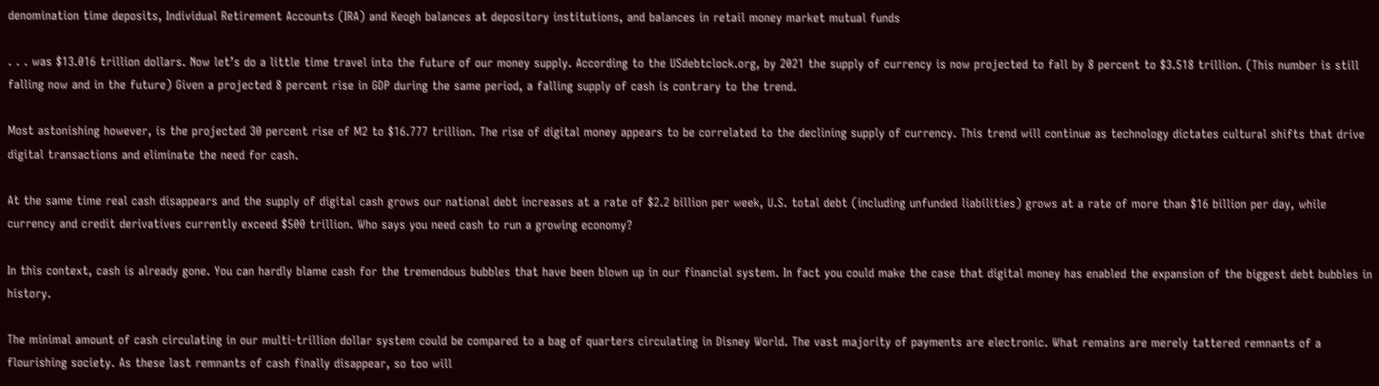denomination time deposits, Individual Retirement Accounts (IRA) and Keogh balances at depository institutions, and balances in retail money market mutual funds

. . . was $13.016 trillion dollars. Now let’s do a little time travel into the future of our money supply. According to the USdebtclock.org, by 2021 the supply of currency is now projected to fall by 8 percent to $3.518 trillion. (This number is still falling now and in the future) Given a projected 8 percent rise in GDP during the same period, a falling supply of cash is contrary to the trend.

Most astonishing however, is the projected 30 percent rise of M2 to $16.777 trillion. The rise of digital money appears to be correlated to the declining supply of currency. This trend will continue as technology dictates cultural shifts that drive digital transactions and eliminate the need for cash.

At the same time real cash disappears and the supply of digital cash grows our national debt increases at a rate of $2.2 billion per week, U.S. total debt (including unfunded liabilities) grows at a rate of more than $16 billion per day, while currency and credit derivatives currently exceed $500 trillion. Who says you need cash to run a growing economy?

In this context, cash is already gone. You can hardly blame cash for the tremendous bubbles that have been blown up in our financial system. In fact you could make the case that digital money has enabled the expansion of the biggest debt bubbles in history.

The minimal amount of cash circulating in our multi-trillion dollar system could be compared to a bag of quarters circulating in Disney World. The vast majority of payments are electronic. What remains are merely tattered remnants of a flourishing society. As these last remnants of cash finally disappear, so too will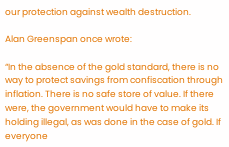our protection against wealth destruction.

Alan Greenspan once wrote:

“In the absence of the gold standard, there is no way to protect savings from confiscation through inflation. There is no safe store of value. If there were, the government would have to make its holding illegal, as was done in the case of gold. If everyone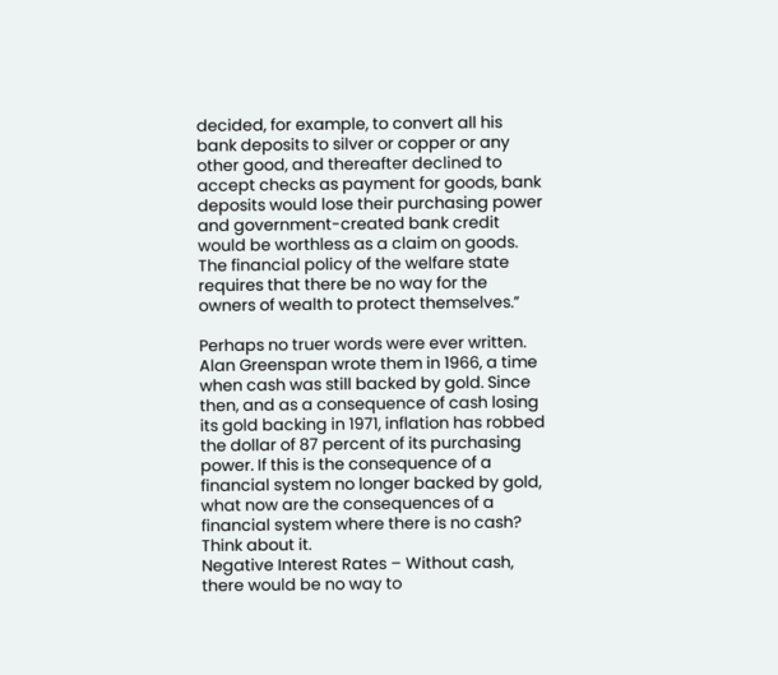decided, for example, to convert all his bank deposits to silver or copper or any other good, and thereafter declined to accept checks as payment for goods, bank deposits would lose their purchasing power and government-created bank credit would be worthless as a claim on goods. The financial policy of the welfare state requires that there be no way for the owners of wealth to protect themselves.”

Perhaps no truer words were ever written. Alan Greenspan wrote them in 1966, a time when cash was still backed by gold. Since then, and as a consequence of cash losing its gold backing in 1971, inflation has robbed the dollar of 87 percent of its purchasing power. If this is the consequence of a financial system no longer backed by gold, what now are the consequences of a financial system where there is no cash? Think about it.
Negative Interest Rates – Without cash, there would be no way to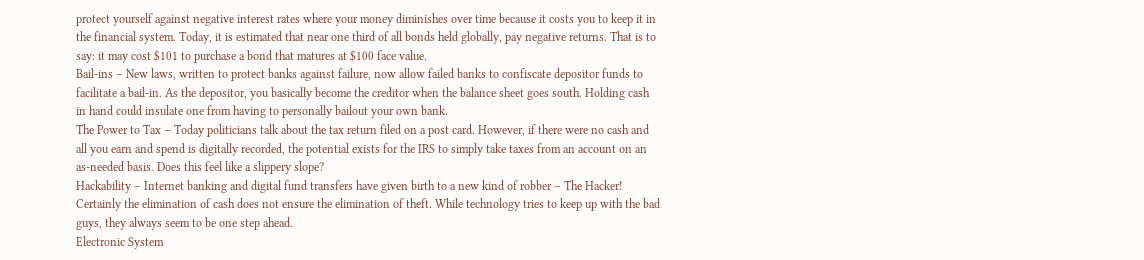protect yourself against negative interest rates where your money diminishes over time because it costs you to keep it in the financial system. Today, it is estimated that near one third of all bonds held globally, pay negative returns. That is to say: it may cost $101 to purchase a bond that matures at $100 face value.
Bail-ins – New laws, written to protect banks against failure, now allow failed banks to confiscate depositor funds to facilitate a bail-in. As the depositor, you basically become the creditor when the balance sheet goes south. Holding cash in hand could insulate one from having to personally bailout your own bank.
The Power to Tax – Today politicians talk about the tax return filed on a post card. However, if there were no cash and all you earn and spend is digitally recorded, the potential exists for the IRS to simply take taxes from an account on an as-needed basis. Does this feel like a slippery slope?
Hackability – Internet banking and digital fund transfers have given birth to a new kind of robber – The Hacker! Certainly the elimination of cash does not ensure the elimination of theft. While technology tries to keep up with the bad guys, they always seem to be one step ahead.
Electronic System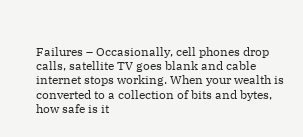Failures – Occasionally, cell phones drop calls, satellite TV goes blank and cable internet stops working. When your wealth is converted to a collection of bits and bytes, how safe is it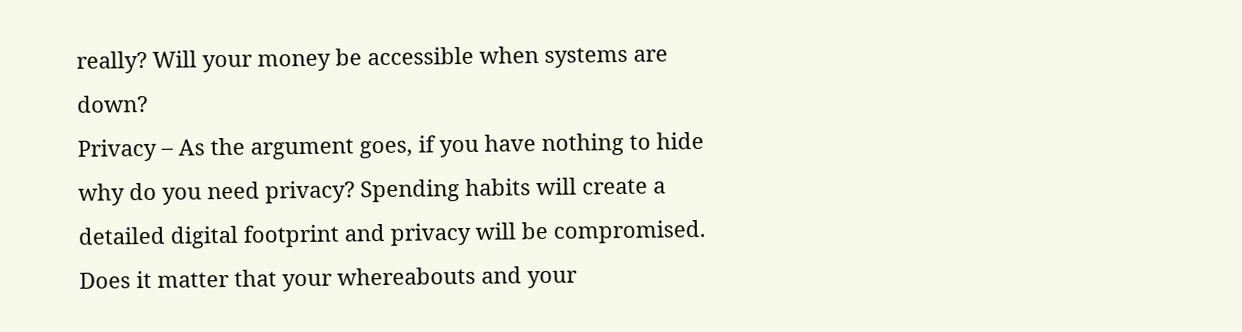really? Will your money be accessible when systems are down?
Privacy – As the argument goes, if you have nothing to hide why do you need privacy? Spending habits will create a detailed digital footprint and privacy will be compromised. Does it matter that your whereabouts and your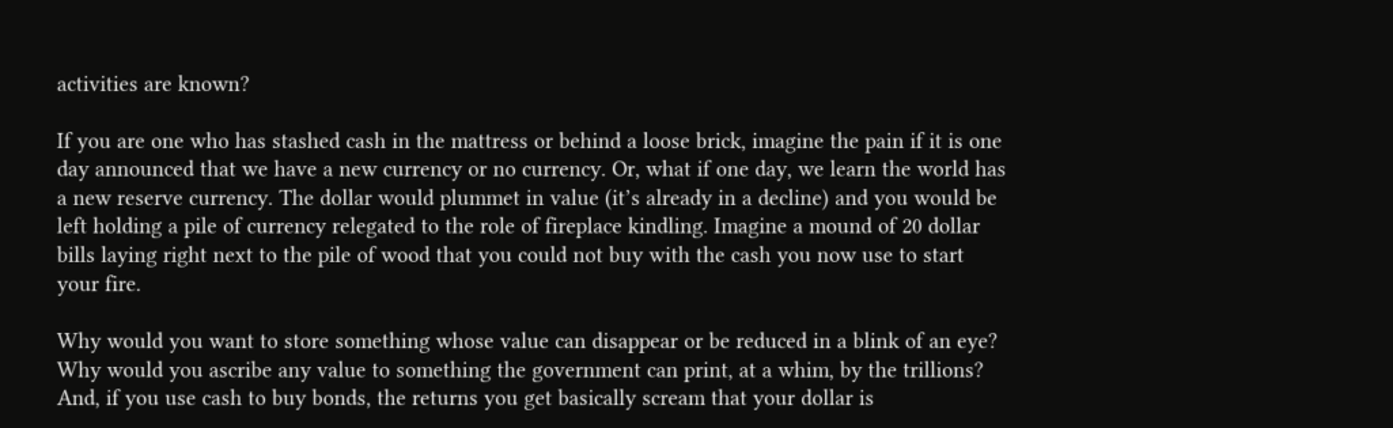activities are known?

If you are one who has stashed cash in the mattress or behind a loose brick, imagine the pain if it is one day announced that we have a new currency or no currency. Or, what if one day, we learn the world has a new reserve currency. The dollar would plummet in value (it’s already in a decline) and you would be left holding a pile of currency relegated to the role of fireplace kindling. Imagine a mound of 20 dollar bills laying right next to the pile of wood that you could not buy with the cash you now use to start your fire.

Why would you want to store something whose value can disappear or be reduced in a blink of an eye? Why would you ascribe any value to something the government can print, at a whim, by the trillions? And, if you use cash to buy bonds, the returns you get basically scream that your dollar is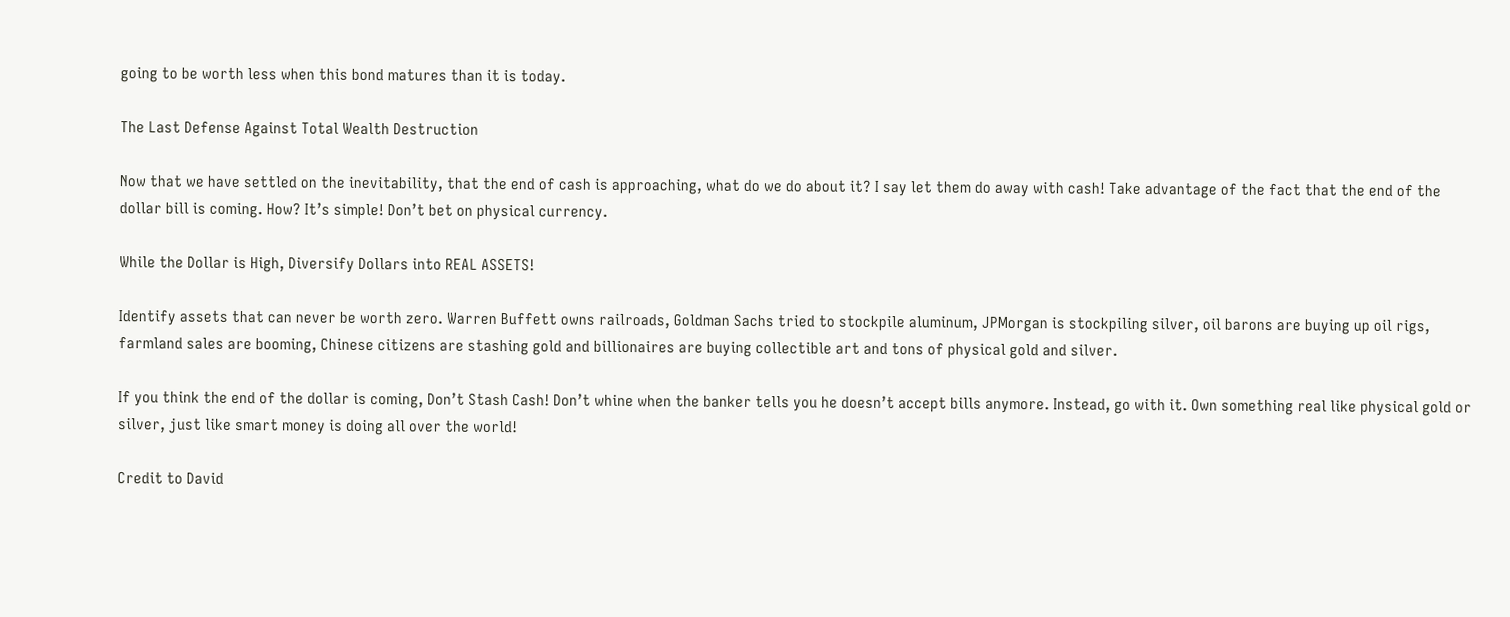going to be worth less when this bond matures than it is today.

The Last Defense Against Total Wealth Destruction

Now that we have settled on the inevitability, that the end of cash is approaching, what do we do about it? I say let them do away with cash! Take advantage of the fact that the end of the dollar bill is coming. How? It’s simple! Don’t bet on physical currency.

While the Dollar is High, Diversify Dollars into REAL ASSETS!

Identify assets that can never be worth zero. Warren Buffett owns railroads, Goldman Sachs tried to stockpile aluminum, JPMorgan is stockpiling silver, oil barons are buying up oil rigs, farmland sales are booming, Chinese citizens are stashing gold and billionaires are buying collectible art and tons of physical gold and silver.

If you think the end of the dollar is coming, Don’t Stash Cash! Don’t whine when the banker tells you he doesn’t accept bills anymore. Instead, go with it. Own something real like physical gold or silver, just like smart money is doing all over the world!

Credit to David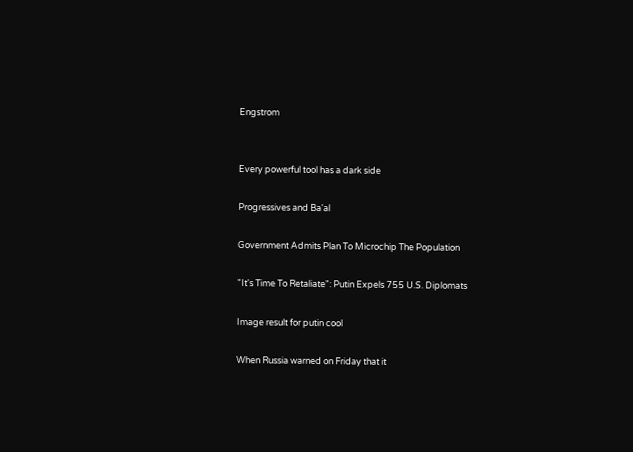Engstrom


Every powerful tool has a dark side

Progressives and Ba'al

Government Admits Plan To Microchip The Population

"It's Time To Retaliate": Putin Expels 755 U.S. Diplomats

Image result for putin cool

When Russia warned on Friday that it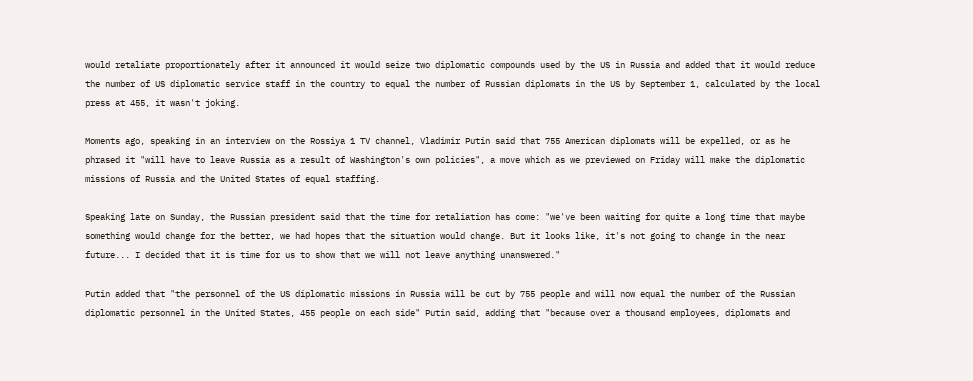would retaliate proportionately after it announced it would seize two diplomatic compounds used by the US in Russia and added that it would reduce the number of US diplomatic service staff in the country to equal the number of Russian diplomats in the US by September 1, calculated by the local press at 455, it wasn't joking.

Moments ago, speaking in an interview on the Rossiya 1 TV channel, Vladimir Putin said that 755 American diplomats will be expelled, or as he phrased it "will have to leave Russia as a result of Washington's own policies", a move which as we previewed on Friday will make the diplomatic missions of Russia and the United States of equal staffing.

Speaking late on Sunday, the Russian president said that the time for retaliation has come: "we've been waiting for quite a long time that maybe something would change for the better, we had hopes that the situation would change. But it looks like, it's not going to change in the near future... I decided that it is time for us to show that we will not leave anything unanswered."

Putin added that "the personnel of the US diplomatic missions in Russia will be cut by 755 people and will now equal the number of the Russian diplomatic personnel in the United States, 455 people on each side" Putin said, adding that "because over a thousand employees, diplomats and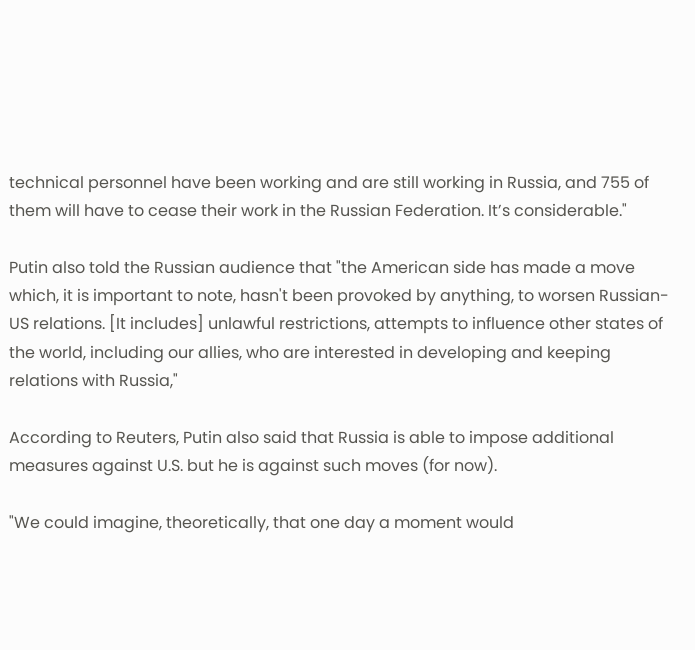technical personnel have been working and are still working in Russia, and 755 of them will have to cease their work in the Russian Federation. It’s considerable."

Putin also told the Russian audience that "the American side has made a move which, it is important to note, hasn't been provoked by anything, to worsen Russian-US relations. [It includes] unlawful restrictions, attempts to influence other states of the world, including our allies, who are interested in developing and keeping relations with Russia,"

According to Reuters, Putin also said that Russia is able to impose additional measures against U.S. but he is against such moves (for now).

"We could imagine, theoretically, that one day a moment would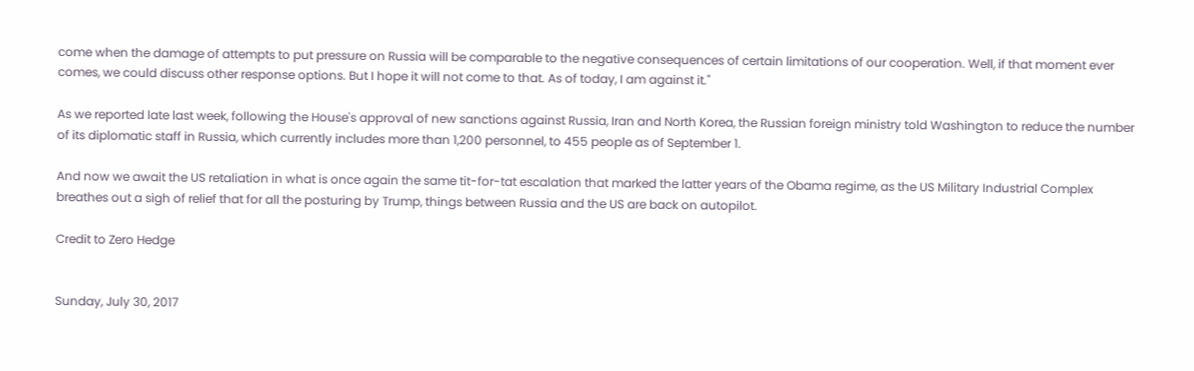come when the damage of attempts to put pressure on Russia will be comparable to the negative consequences of certain limitations of our cooperation. Well, if that moment ever comes, we could discuss other response options. But I hope it will not come to that. As of today, I am against it."

As we reported late last week, following the House's approval of new sanctions against Russia, Iran and North Korea, the Russian foreign ministry told Washington to reduce the number of its diplomatic staff in Russia, which currently includes more than 1,200 personnel, to 455 people as of September 1.

And now we await the US retaliation in what is once again the same tit-for-tat escalation that marked the latter years of the Obama regime, as the US Military Industrial Complex breathes out a sigh of relief that for all the posturing by Trump, things between Russia and the US are back on autopilot.

Credit to Zero Hedge


Sunday, July 30, 2017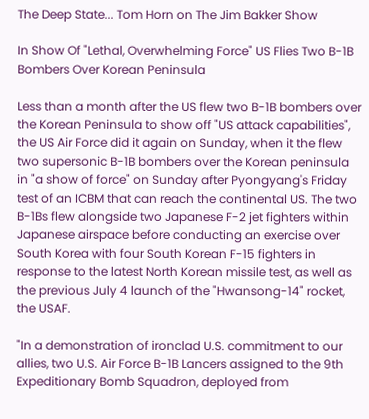The Deep State... Tom Horn on The Jim Bakker Show

In Show Of "Lethal, Overwhelming Force" US Flies Two B-1B Bombers Over Korean Peninsula

Less than a month after the US flew two B-1B bombers over the Korean Peninsula to show off "US attack capabilities", the US Air Force did it again on Sunday, when it the flew two supersonic B-1B bombers over the Korean peninsula in "a show of force" on Sunday after Pyongyang's Friday test of an ICBM that can reach the continental US. The two B-1Bs flew alongside two Japanese F-2 jet fighters within Japanese airspace before conducting an exercise over South Korea with four South Korean F-15 fighters in response to the latest North Korean missile test, as well as the previous July 4 launch of the "Hwansong-14" rocket, the USAF.

"In a demonstration of ironclad U.S. commitment to our allies, two U.S. Air Force B-1B Lancers assigned to the 9th Expeditionary Bomb Squadron, deployed from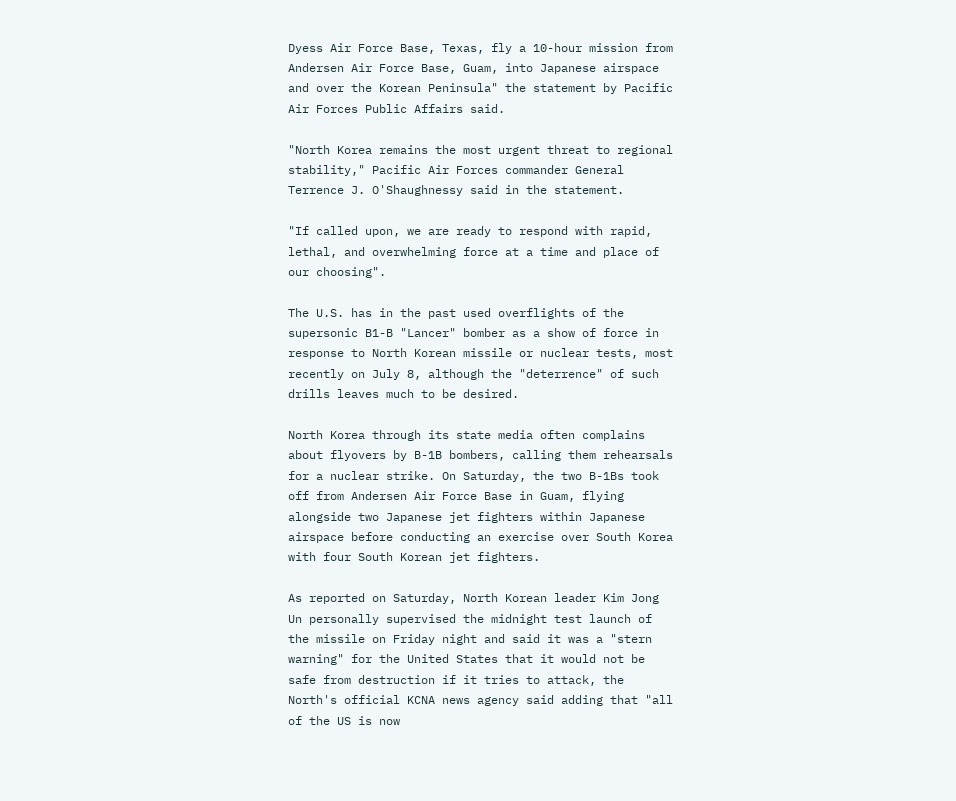Dyess Air Force Base, Texas, fly a 10-hour mission from Andersen Air Force Base, Guam, into Japanese airspace and over the Korean Peninsula" the statement by Pacific Air Forces Public Affairs said.

"North Korea remains the most urgent threat to regional stability," Pacific Air Forces commander General Terrence J. O'Shaughnessy said in the statement.

"If called upon, we are ready to respond with rapid, lethal, and overwhelming force at a time and place of our choosing".

The U.S. has in the past used overflights of the supersonic B1-B "Lancer" bomber as a show of force in response to North Korean missile or nuclear tests, most recently on July 8, although the "deterrence" of such drills leaves much to be desired.

North Korea through its state media often complains about flyovers by B-1B bombers, calling them rehearsals for a nuclear strike. On Saturday, the two B-1Bs took off from Andersen Air Force Base in Guam, flying alongside two Japanese jet fighters within Japanese airspace before conducting an exercise over South Korea with four South Korean jet fighters.

As reported on Saturday, North Korean leader Kim Jong Un personally supervised the midnight test launch of the missile on Friday night and said it was a "stern warning" for the United States that it would not be safe from destruction if it tries to attack, the North's official KCNA news agency said adding that "all of the US is now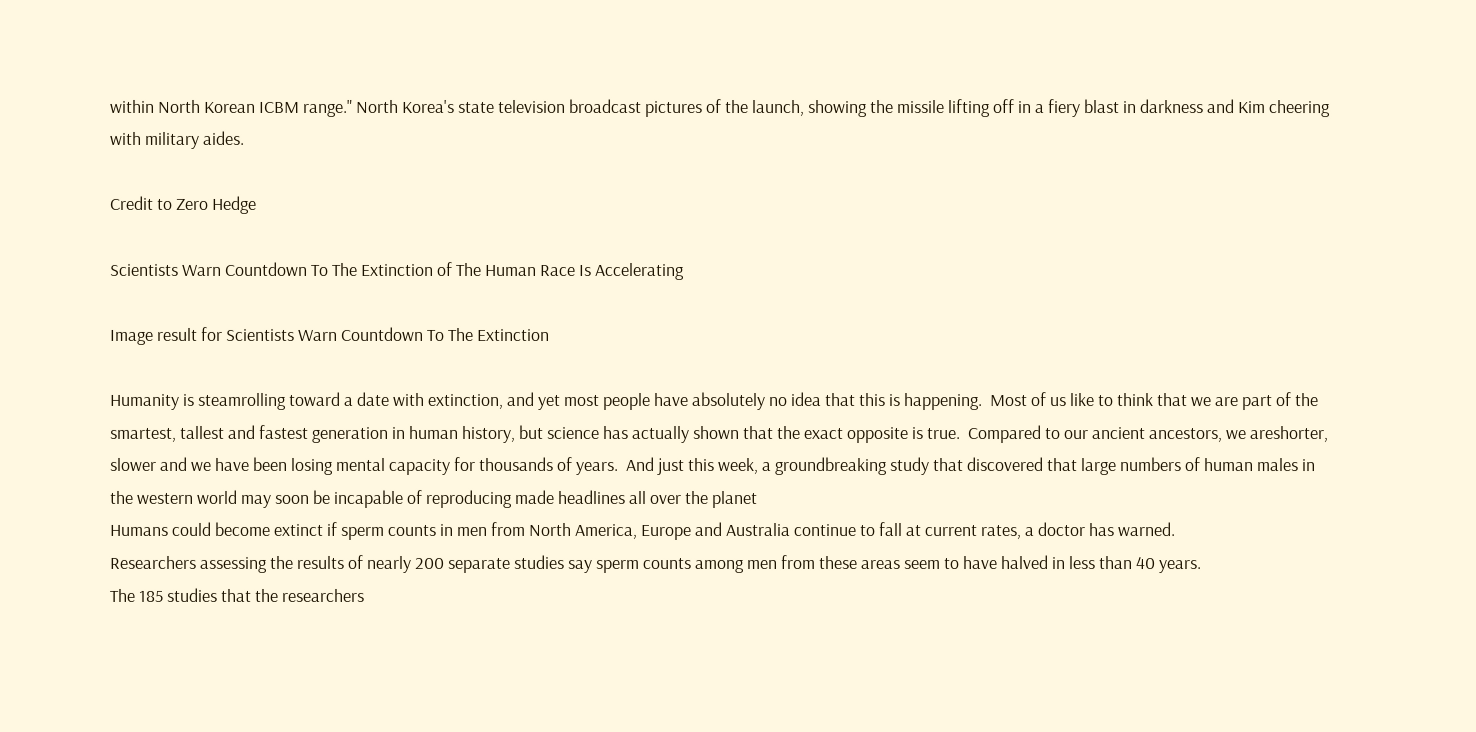within North Korean ICBM range." North Korea's state television broadcast pictures of the launch, showing the missile lifting off in a fiery blast in darkness and Kim cheering with military aides.

Credit to Zero Hedge

Scientists Warn Countdown To The Extinction of The Human Race Is Accelerating

Image result for Scientists Warn Countdown To The Extinction

Humanity is steamrolling toward a date with extinction, and yet most people have absolutely no idea that this is happening.  Most of us like to think that we are part of the smartest, tallest and fastest generation in human history, but science has actually shown that the exact opposite is true.  Compared to our ancient ancestors, we areshorter, slower and we have been losing mental capacity for thousands of years.  And just this week, a groundbreaking study that discovered that large numbers of human males in the western world may soon be incapable of reproducing made headlines all over the planet
Humans could become extinct if sperm counts in men from North America, Europe and Australia continue to fall at current rates, a doctor has warned.
Researchers assessing the results of nearly 200 separate studies say sperm counts among men from these areas seem to have halved in less than 40 years.
The 185 studies that the researchers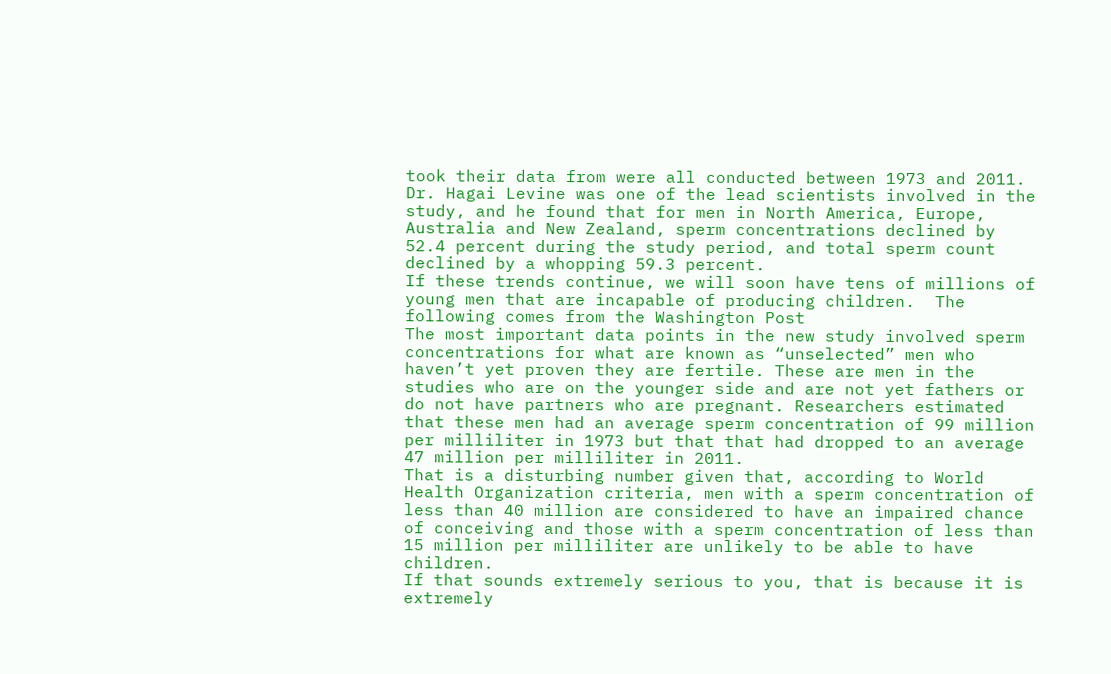took their data from were all conducted between 1973 and 2011.  Dr. Hagai Levine was one of the lead scientists involved in the study, and he found that for men in North America, Europe, Australia and New Zealand, sperm concentrations declined by 52.4 percent during the study period, and total sperm count declined by a whopping 59.3 percent.
If these trends continue, we will soon have tens of millions of young men that are incapable of producing children.  The following comes from the Washington Post
The most important data points in the new study involved sperm concentrations for what are known as “unselected” men who haven’t yet proven they are fertile. These are men in the studies who are on the younger side and are not yet fathers or do not have partners who are pregnant. Researchers estimated that these men had an average sperm concentration of 99 million per milliliter in 1973 but that that had dropped to an average 47 million per milliliter in 2011.
That is a disturbing number given that, according to World Health Organization criteria, men with a sperm concentration of less than 40 million are considered to have an impaired chance of conceiving and those with a sperm concentration of less than 15 million per milliliter are unlikely to be able to have children.
If that sounds extremely serious to you, that is because it is extremely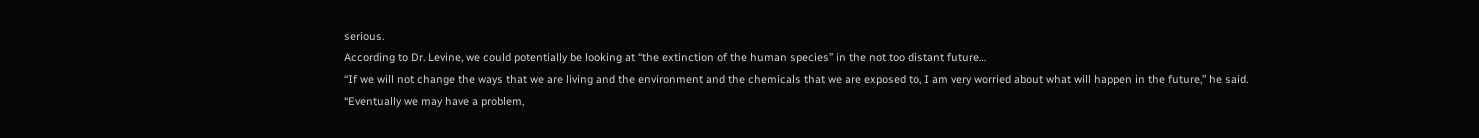serious.
According to Dr. Levine, we could potentially be looking at “the extinction of the human species” in the not too distant future…
“If we will not change the ways that we are living and the environment and the chemicals that we are exposed to, I am very worried about what will happen in the future,” he said.
“Eventually we may have a problem,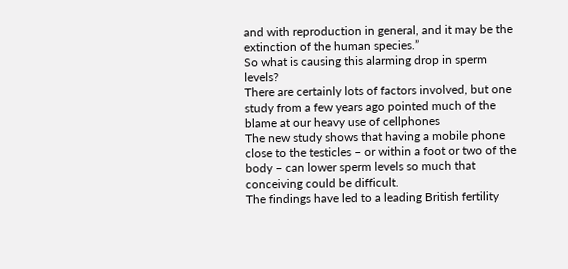and with reproduction in general, and it may be the extinction of the human species.”
So what is causing this alarming drop in sperm levels?
There are certainly lots of factors involved, but one study from a few years ago pointed much of the blame at our heavy use of cellphones
The new study shows that having a mobile phone close to the testicles – or within a foot or two of the body – can lower sperm levels so much that conceiving could be difficult.
The findings have led to a leading British fertility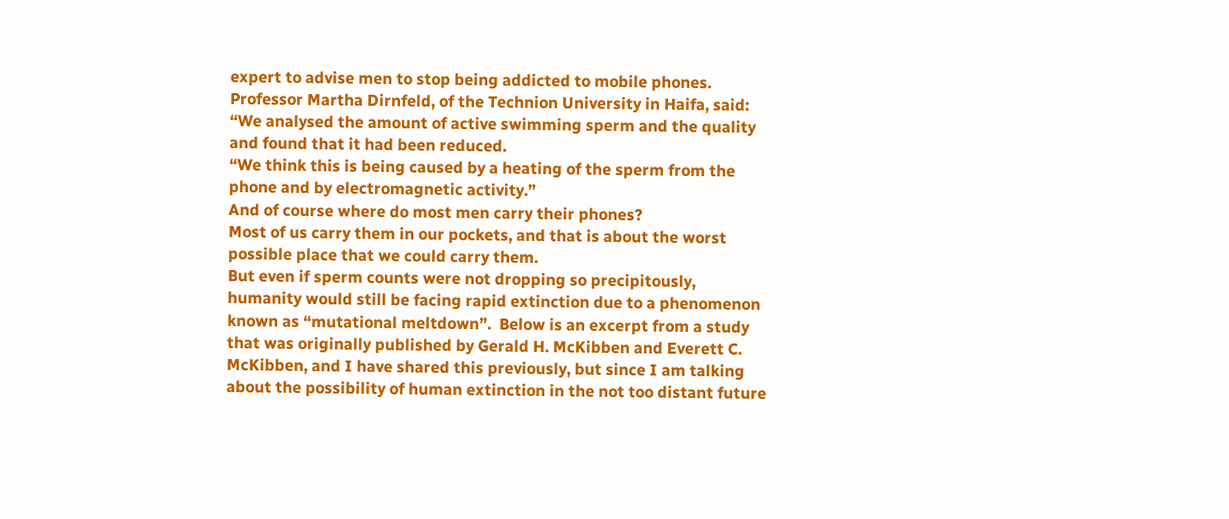expert to advise men to stop being addicted to mobile phones.
Professor Martha Dirnfeld, of the Technion University in Haifa, said: “We analysed the amount of active swimming sperm and the quality and found that it had been reduced.
“We think this is being caused by a heating of the sperm from the phone and by electromagnetic activity.”
And of course where do most men carry their phones?
Most of us carry them in our pockets, and that is about the worst possible place that we could carry them.
But even if sperm counts were not dropping so precipitously, humanity would still be facing rapid extinction due to a phenomenon known as “mutational meltdown”.  Below is an excerpt from a study that was originally published by Gerald H. McKibben and Everett C. McKibben, and I have shared this previously, but since I am talking about the possibility of human extinction in the not too distant future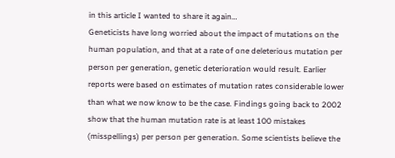in this article I wanted to share it again…
Geneticists have long worried about the impact of mutations on the human population, and that at a rate of one deleterious mutation per person per generation, genetic deterioration would result. Earlier reports were based on estimates of mutation rates considerable lower than what we now know to be the case. Findings going back to 2002 show that the human mutation rate is at least 100 mistakes (misspellings) per person per generation. Some scientists believe the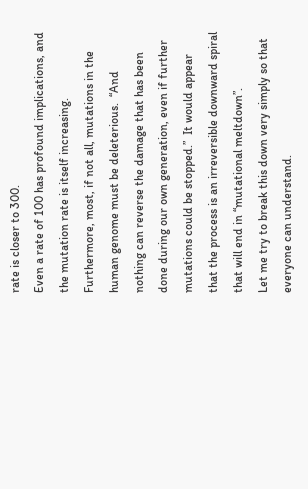rate is closer to 300.
Even a rate of 100 has profound implications, and the mutation rate is itself increasing. Furthermore, most, if not all, mutations in the human genome must be deleterious.  “And nothing can reverse the damage that has been done during our own generation, even if further mutations could be stopped.”  It would appear that the process is an irreversible downward spiral that will end in “mutational meltdown”.
Let me try to break this down very simply so that everyone can understand.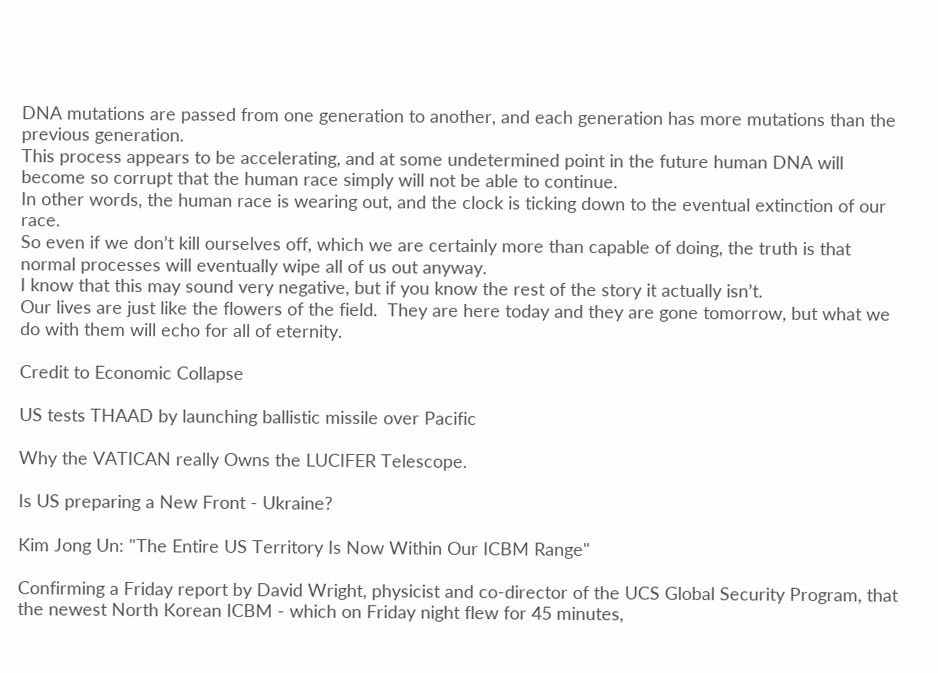DNA mutations are passed from one generation to another, and each generation has more mutations than the previous generation.
This process appears to be accelerating, and at some undetermined point in the future human DNA will become so corrupt that the human race simply will not be able to continue.
In other words, the human race is wearing out, and the clock is ticking down to the eventual extinction of our race.
So even if we don’t kill ourselves off, which we are certainly more than capable of doing, the truth is that normal processes will eventually wipe all of us out anyway.
I know that this may sound very negative, but if you know the rest of the story it actually isn’t.
Our lives are just like the flowers of the field.  They are here today and they are gone tomorrow, but what we do with them will echo for all of eternity.

Credit to Economic Collapse

US tests THAAD by launching ballistic missile over Pacific

Why the VATICAN really Owns the LUCIFER Telescope.

Is US preparing a New Front - Ukraine?

Kim Jong Un: "The Entire US Territory Is Now Within Our ICBM Range"

Confirming a Friday report by David Wright, physicist and co-director of the UCS Global Security Program, that the newest North Korean ICBM - which on Friday night flew for 45 minutes,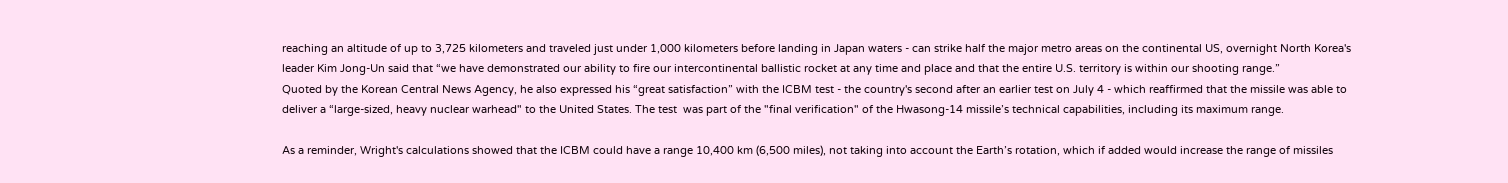reaching an altitude of up to 3,725 kilometers and traveled just under 1,000 kilometers before landing in Japan waters - can strike half the major metro areas on the continental US, overnight North Korea's leader Kim Jong-Un said that “we have demonstrated our ability to fire our intercontinental ballistic rocket at any time and place and that the entire U.S. territory is within our shooting range.”
Quoted by the Korean Central News Agency, he also expressed his “great satisfaction” with the ICBM test - the country's second after an earlier test on July 4 - which reaffirmed that the missile was able to deliver a “large-sized, heavy nuclear warhead" to the United States. The test  was part of the "final verification" of the Hwasong-14 missile’s technical capabilities, including its maximum range.

As a reminder, Wright's calculations showed that the ICBM could have a range 10,400 km (6,500 miles), not taking into account the Earth’s rotation, which if added would increase the range of missiles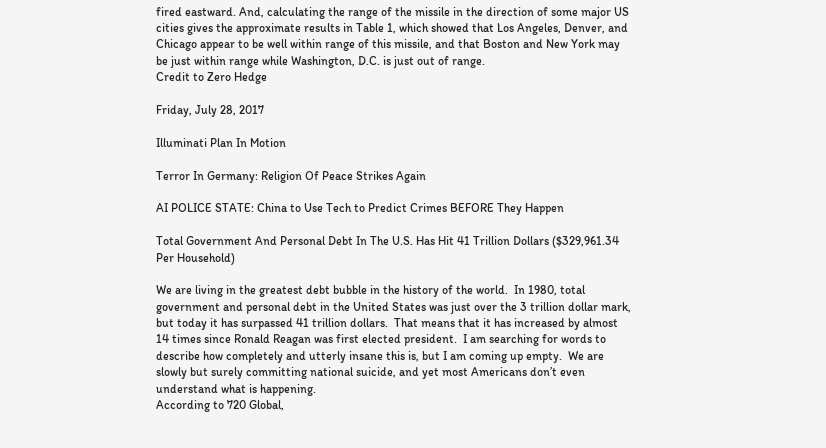fired eastward. And, calculating the range of the missile in the direction of some major US cities gives the approximate results in Table 1, which showed that Los Angeles, Denver, and Chicago appear to be well within range of this missile, and that Boston and New York may be just within range while Washington, D.C. is just out of range.
Credit to Zero Hedge

Friday, July 28, 2017

Illuminati Plan In Motion

Terror In Germany: Religion Of Peace Strikes Again

AI POLICE STATE: China to Use Tech to Predict Crimes BEFORE They Happen

Total Government And Personal Debt In The U.S. Has Hit 41 Trillion Dollars ($329,961.34 Per Household)

We are living in the greatest debt bubble in the history of the world.  In 1980, total government and personal debt in the United States was just over the 3 trillion dollar mark, but today it has surpassed 41 trillion dollars.  That means that it has increased by almost 14 times since Ronald Reagan was first elected president.  I am searching for words to describe how completely and utterly insane this is, but I am coming up empty.  We are slowly but surely committing national suicide, and yet most Americans don’t even understand what is happening.
According to 720 Global,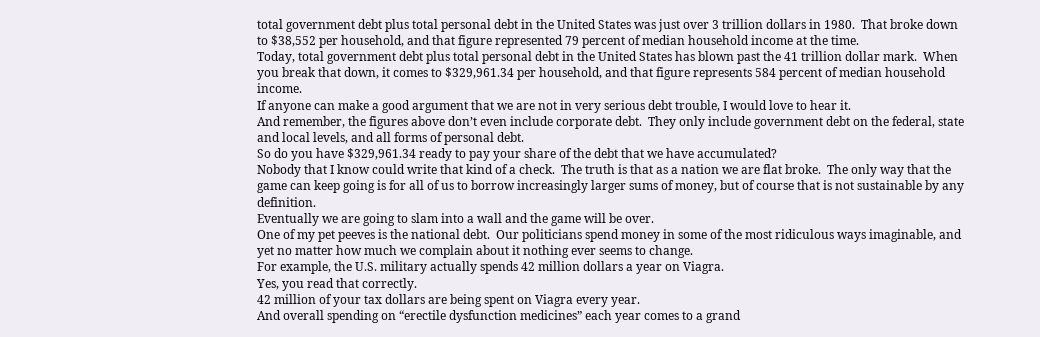total government debt plus total personal debt in the United States was just over 3 trillion dollars in 1980.  That broke down to $38,552 per household, and that figure represented 79 percent of median household income at the time.
Today, total government debt plus total personal debt in the United States has blown past the 41 trillion dollar mark.  When you break that down, it comes to $329,961.34 per household, and that figure represents 584 percent of median household income.
If anyone can make a good argument that we are not in very serious debt trouble, I would love to hear it.
And remember, the figures above don’t even include corporate debt.  They only include government debt on the federal, state and local levels, and all forms of personal debt.
So do you have $329,961.34 ready to pay your share of the debt that we have accumulated?
Nobody that I know could write that kind of a check.  The truth is that as a nation we are flat broke.  The only way that the game can keep going is for all of us to borrow increasingly larger sums of money, but of course that is not sustainable by any definition.
Eventually we are going to slam into a wall and the game will be over.
One of my pet peeves is the national debt.  Our politicians spend money in some of the most ridiculous ways imaginable, and yet no matter how much we complain about it nothing ever seems to change.
For example, the U.S. military actually spends 42 million dollars a year on Viagra.
Yes, you read that correctly.
42 million of your tax dollars are being spent on Viagra every year.
And overall spending on “erectile dysfunction medicines” each year comes to a grand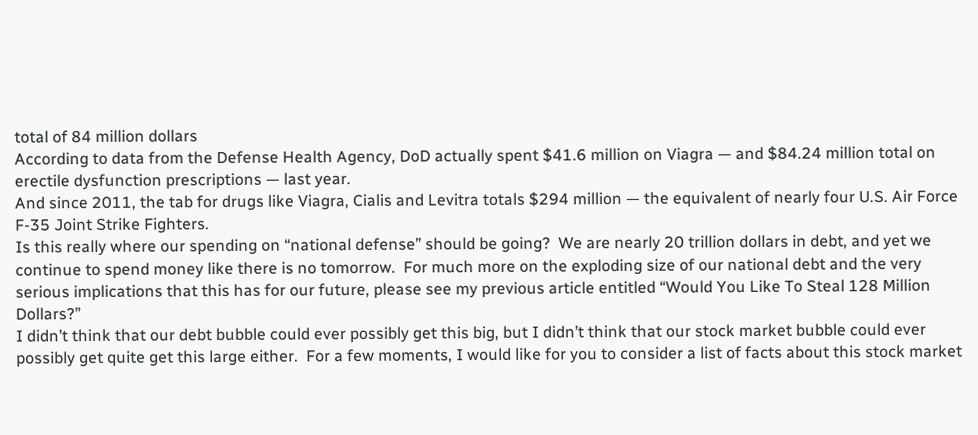total of 84 million dollars
According to data from the Defense Health Agency, DoD actually spent $41.6 million on Viagra — and $84.24 million total on erectile dysfunction prescriptions — last year.
And since 2011, the tab for drugs like Viagra, Cialis and Levitra totals $294 million — the equivalent of nearly four U.S. Air Force F-35 Joint Strike Fighters.
Is this really where our spending on “national defense” should be going?  We are nearly 20 trillion dollars in debt, and yet we continue to spend money like there is no tomorrow.  For much more on the exploding size of our national debt and the very serious implications that this has for our future, please see my previous article entitled “Would You Like To Steal 128 Million Dollars?”
I didn’t think that our debt bubble could ever possibly get this big, but I didn’t think that our stock market bubble could ever possibly get quite get this large either.  For a few moments, I would like for you to consider a list of facts about this stock market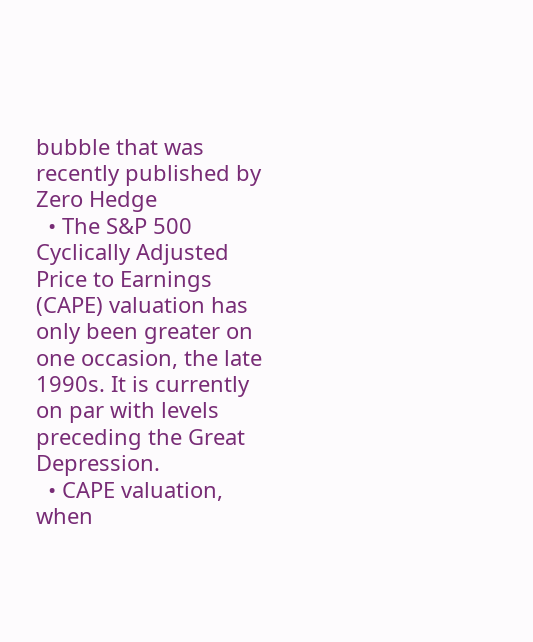bubble that was recently published by Zero Hedge
  • The S&P 500 Cyclically Adjusted Price to Earnings (CAPE) valuation has only been greater on one occasion, the late 1990s. It is currently on par with levels preceding the Great Depression.
  • CAPE valuation, when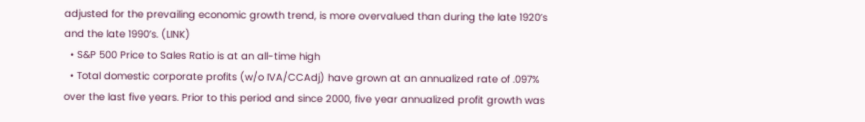adjusted for the prevailing economic growth trend, is more overvalued than during the late 1920’s and the late 1990’s. (LINK)
  • S&P 500 Price to Sales Ratio is at an all-time high
  • Total domestic corporate profits (w/o IVA/CCAdj) have grown at an annualized rate of .097% over the last five years. Prior to this period and since 2000, five year annualized profit growth was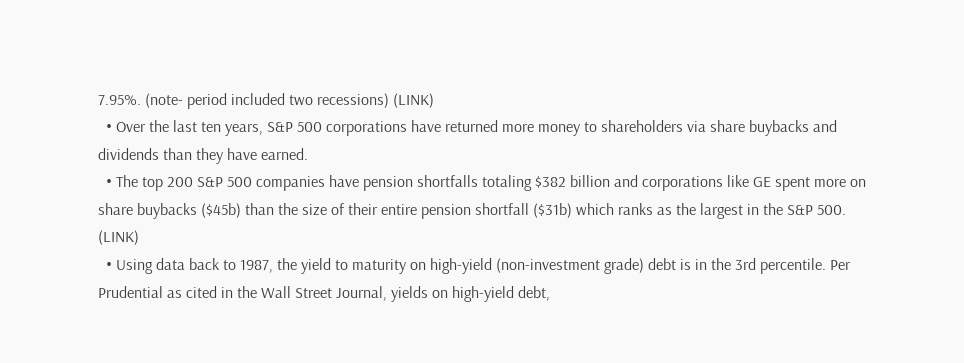7.95%. (note- period included two recessions) (LINK)
  • Over the last ten years, S&P 500 corporations have returned more money to shareholders via share buybacks and dividends than they have earned.
  • The top 200 S&P 500 companies have pension shortfalls totaling $382 billion and corporations like GE spent more on share buybacks ($45b) than the size of their entire pension shortfall ($31b) which ranks as the largest in the S&P 500. (LINK)
  • Using data back to 1987, the yield to maturity on high-yield (non-investment grade) debt is in the 3rd percentile. Per Prudential as cited in the Wall Street Journal, yields on high-yield debt,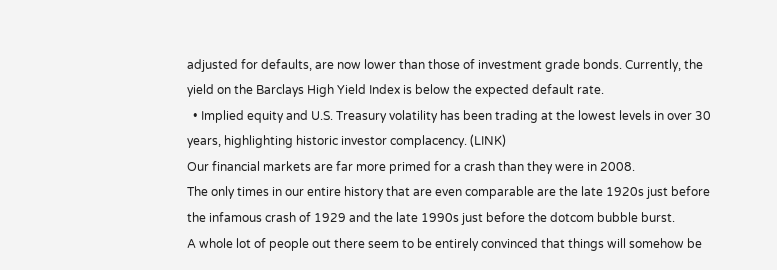adjusted for defaults, are now lower than those of investment grade bonds. Currently, the yield on the Barclays High Yield Index is below the expected default rate.
  • Implied equity and U.S. Treasury volatility has been trading at the lowest levels in over 30 years, highlighting historic investor complacency. (LINK)
Our financial markets are far more primed for a crash than they were in 2008.
The only times in our entire history that are even comparable are the late 1920s just before the infamous crash of 1929 and the late 1990s just before the dotcom bubble burst.
A whole lot of people out there seem to be entirely convinced that things will somehow be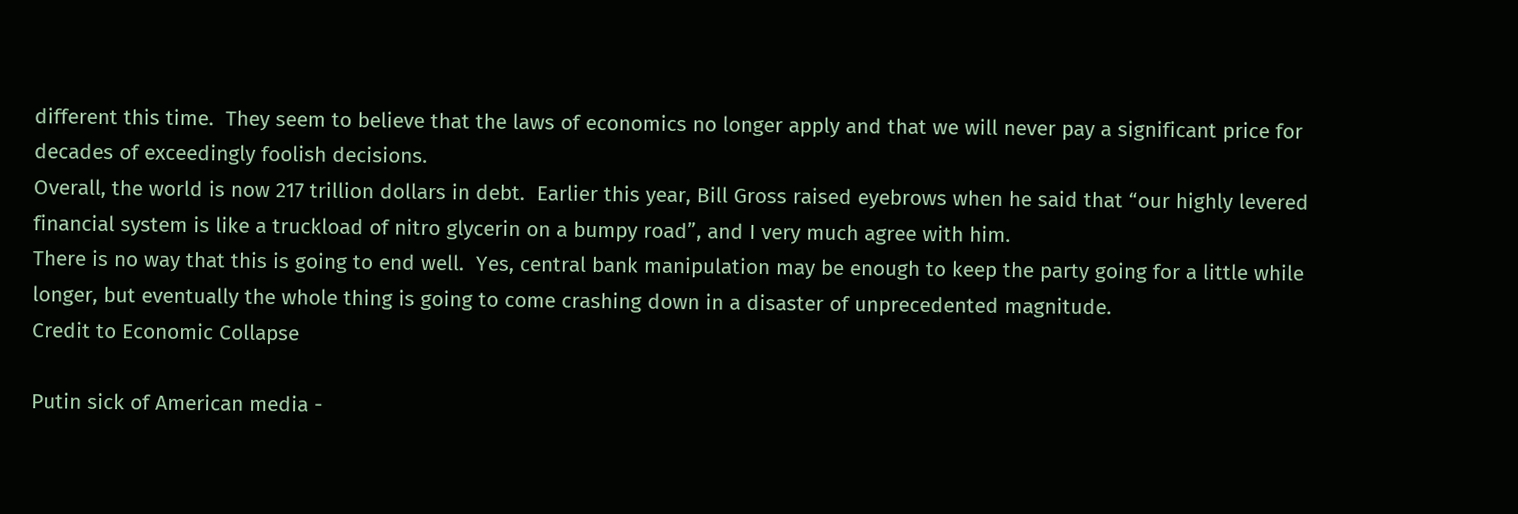different this time.  They seem to believe that the laws of economics no longer apply and that we will never pay a significant price for decades of exceedingly foolish decisions.
Overall, the world is now 217 trillion dollars in debt.  Earlier this year, Bill Gross raised eyebrows when he said that “our highly levered financial system is like a truckload of nitro glycerin on a bumpy road”, and I very much agree with him.
There is no way that this is going to end well.  Yes, central bank manipulation may be enough to keep the party going for a little while longer, but eventually the whole thing is going to come crashing down in a disaster of unprecedented magnitude.
Credit to Economic Collapse

Putin sick of American media -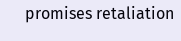promises retaliation